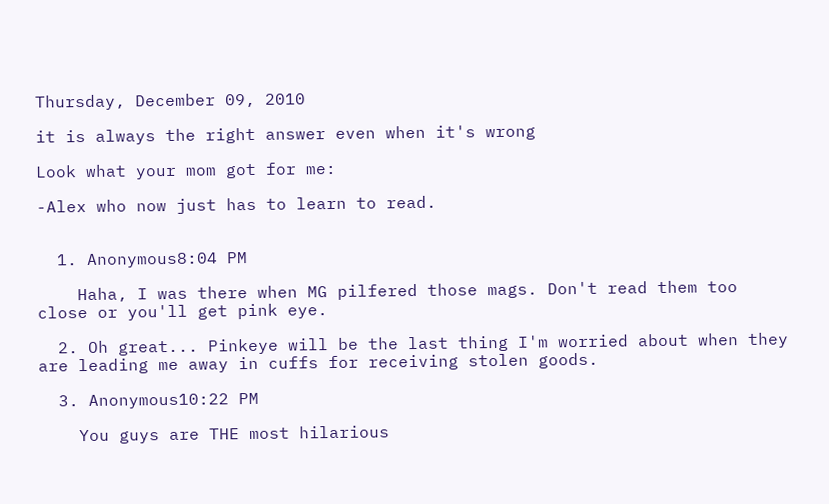Thursday, December 09, 2010

it is always the right answer even when it's wrong

Look what your mom got for me:

-Alex who now just has to learn to read.


  1. Anonymous8:04 PM

    Haha, I was there when MG pilfered those mags. Don't read them too close or you'll get pink eye.

  2. Oh great... Pinkeye will be the last thing I'm worried about when they are leading me away in cuffs for receiving stolen goods.

  3. Anonymous10:22 PM

    You guys are THE most hilarious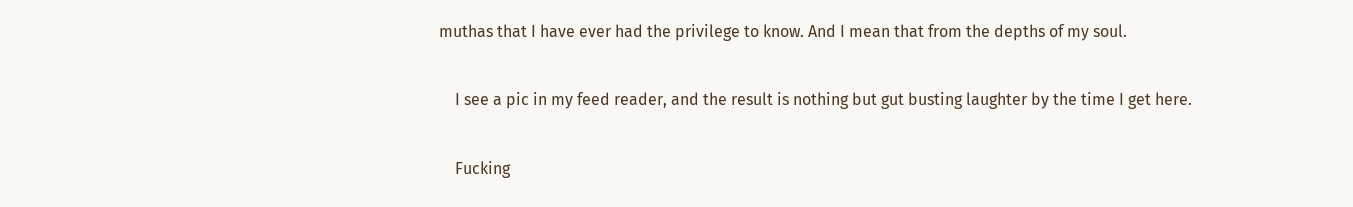muthas that I have ever had the privilege to know. And I mean that from the depths of my soul.

    I see a pic in my feed reader, and the result is nothing but gut busting laughter by the time I get here.

    Fucking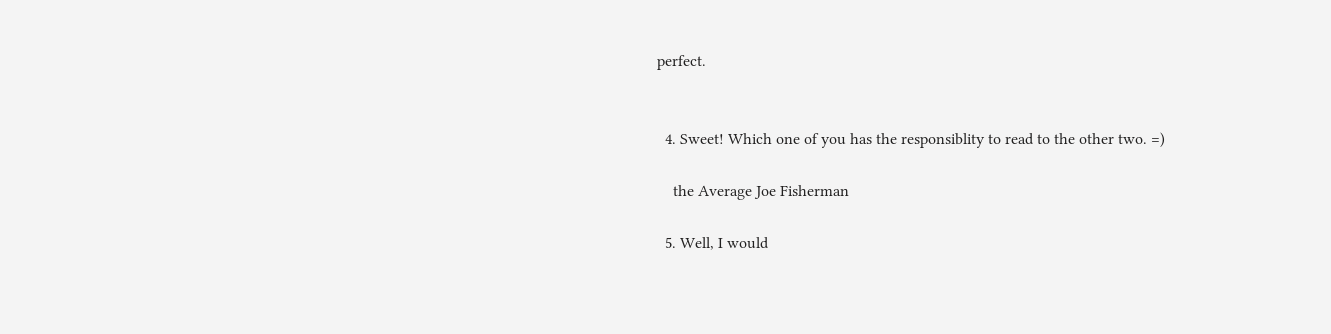perfect.


  4. Sweet! Which one of you has the responsiblity to read to the other two. =)

    the Average Joe Fisherman

  5. Well, I would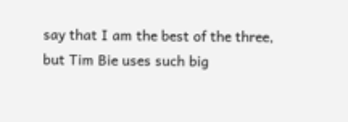say that I am the best of the three, but Tim Bie uses such big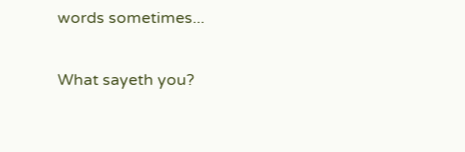words sometimes...


What sayeth you?